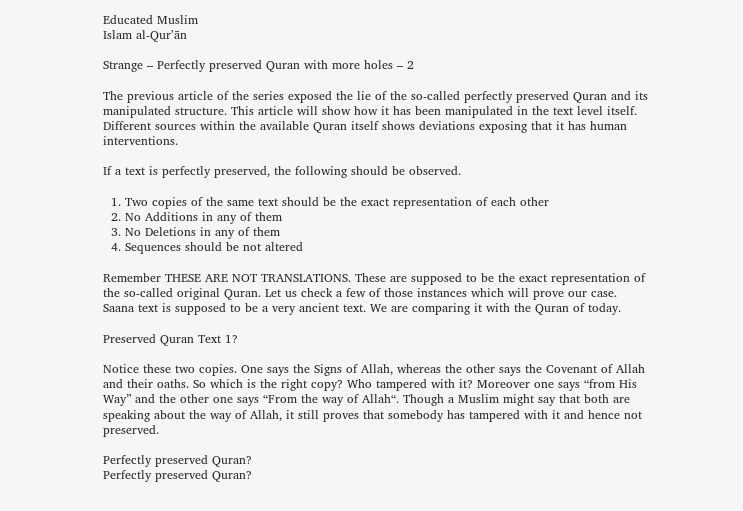Educated Muslim
Islam al-Qurʼān

Strange – Perfectly preserved Quran with more holes – 2

The previous article of the series exposed the lie of the so-called perfectly preserved Quran and its manipulated structure. This article will show how it has been manipulated in the text level itself. Different sources within the available Quran itself shows deviations exposing that it has human interventions.

If a text is perfectly preserved, the following should be observed.

  1. Two copies of the same text should be the exact representation of each other
  2. No Additions in any of them
  3. No Deletions in any of them
  4. Sequences should be not altered

Remember THESE ARE NOT TRANSLATIONS. These are supposed to be the exact representation of the so-called original Quran. Let us check a few of those instances which will prove our case. Saana text is supposed to be a very ancient text. We are comparing it with the Quran of today.

Preserved Quran Text 1?

Notice these two copies. One says the Signs of Allah, whereas the other says the Covenant of Allah and their oaths. So which is the right copy? Who tampered with it? Moreover one says “from His Way” and the other one says “From the way of Allah“. Though a Muslim might say that both are speaking about the way of Allah, it still proves that somebody has tampered with it and hence not preserved.

Perfectly preserved Quran?
Perfectly preserved Quran?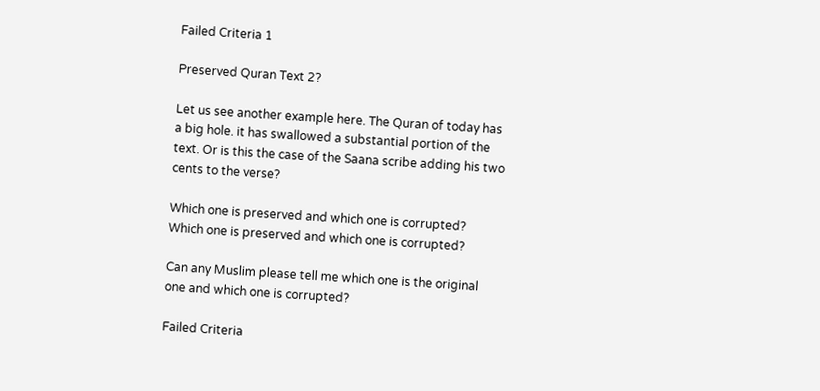Failed Criteria 1

Preserved Quran Text 2?

Let us see another example here. The Quran of today has a big hole. it has swallowed a substantial portion of the text. Or is this the case of the Saana scribe adding his two cents to the verse?

Which one is preserved and which one is corrupted?
Which one is preserved and which one is corrupted?

Can any Muslim please tell me which one is the original one and which one is corrupted?

Failed Criteria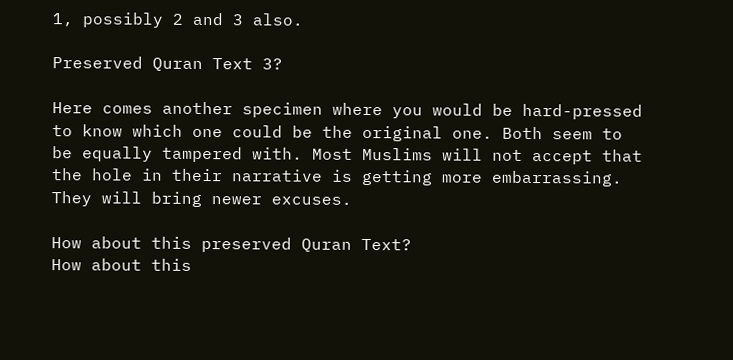1, possibly 2 and 3 also.

Preserved Quran Text 3?

Here comes another specimen where you would be hard-pressed to know which one could be the original one. Both seem to be equally tampered with. Most Muslims will not accept that the hole in their narrative is getting more embarrassing. They will bring newer excuses.

How about this preserved Quran Text?
How about this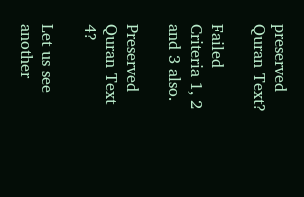preserved Quran Text?

Failed Criteria 1, 2 and 3 also.

Preserved Quran Text 4?

Let us see another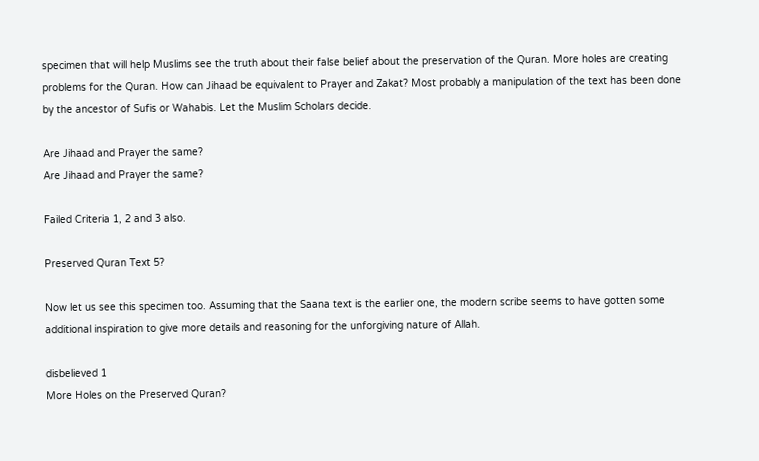specimen that will help Muslims see the truth about their false belief about the preservation of the Quran. More holes are creating problems for the Quran. How can Jihaad be equivalent to Prayer and Zakat? Most probably a manipulation of the text has been done by the ancestor of Sufis or Wahabis. Let the Muslim Scholars decide.

Are Jihaad and Prayer the same?
Are Jihaad and Prayer the same?

Failed Criteria 1, 2 and 3 also.

Preserved Quran Text 5?

Now let us see this specimen too. Assuming that the Saana text is the earlier one, the modern scribe seems to have gotten some additional inspiration to give more details and reasoning for the unforgiving nature of Allah.

disbelieved 1
More Holes on the Preserved Quran?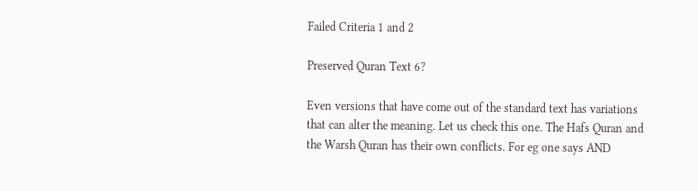Failed Criteria 1 and 2

Preserved Quran Text 6?

Even versions that have come out of the standard text has variations that can alter the meaning. Let us check this one. The Hafs Quran and the Warsh Quran has their own conflicts. For eg one says AND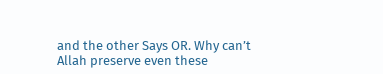and the other Says OR. Why can’t Allah preserve even these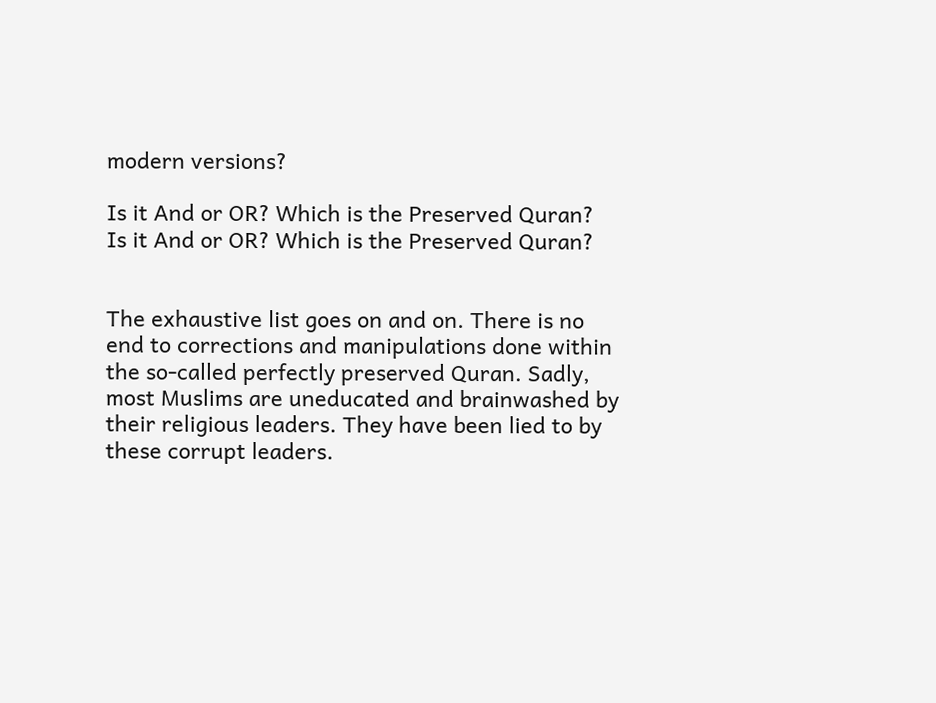modern versions?

Is it And or OR? Which is the Preserved Quran?
Is it And or OR? Which is the Preserved Quran?


The exhaustive list goes on and on. There is no end to corrections and manipulations done within the so-called perfectly preserved Quran. Sadly, most Muslims are uneducated and brainwashed by their religious leaders. They have been lied to by these corrupt leaders.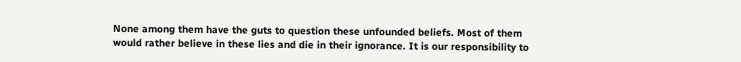None among them have the guts to question these unfounded beliefs. Most of them would rather believe in these lies and die in their ignorance. It is our responsibility to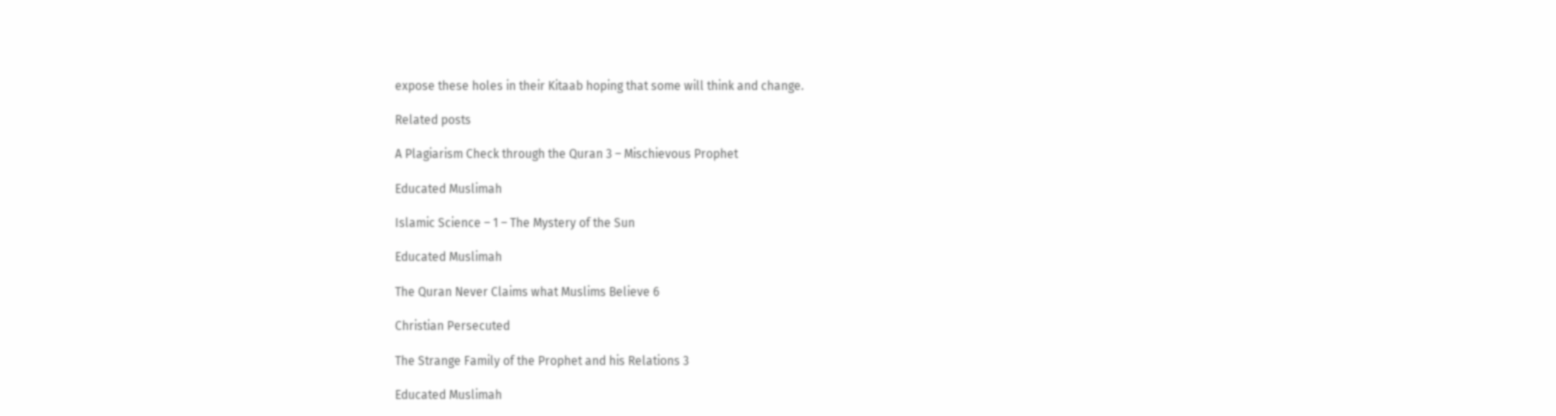expose these holes in their Kitaab hoping that some will think and change.

Related posts

A Plagiarism Check through the Quran 3 – Mischievous Prophet

Educated Muslimah

Islamic Science – 1 – The Mystery of the Sun

Educated Muslimah

The Quran Never Claims what Muslims Believe 6

Christian Persecuted

The Strange Family of the Prophet and his Relations 3

Educated Muslimah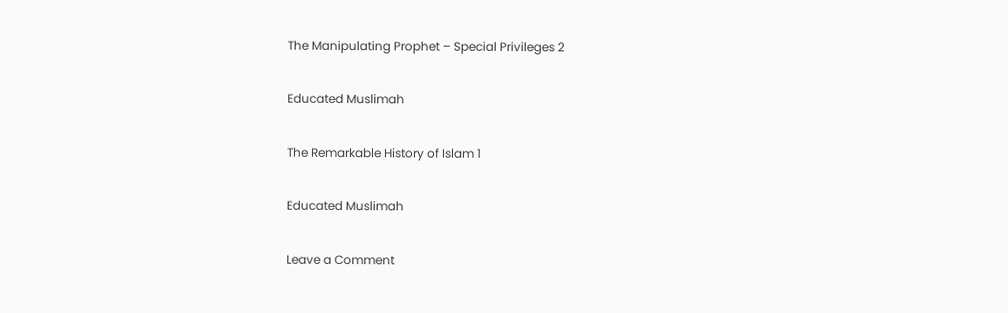The Manipulating Prophet – Special Privileges 2

Educated Muslimah

The Remarkable History of Islam 1

Educated Muslimah

Leave a Comment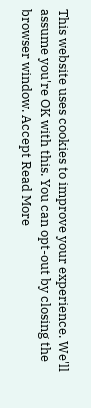This website uses cookies to improve your experience. We'll assume you're OK with this. You can opt-out by closing the browser window. Accept Read More